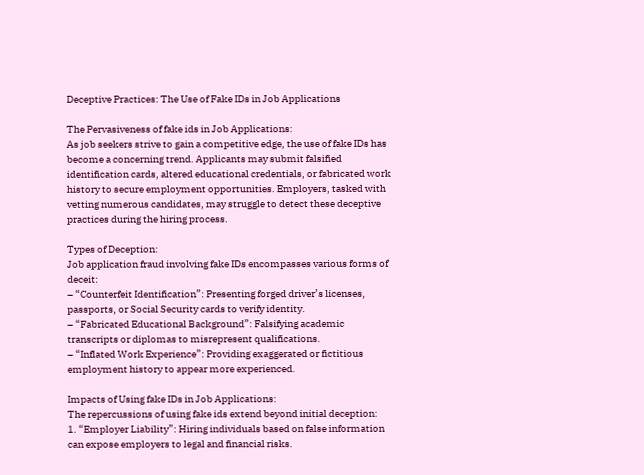Deceptive Practices: The Use of Fake IDs in Job Applications

The Pervasiveness of fake ids in Job Applications:
As job seekers strive to gain a competitive edge, the use of fake IDs has become a concerning trend. Applicants may submit falsified identification cards, altered educational credentials, or fabricated work history to secure employment opportunities. Employers, tasked with vetting numerous candidates, may struggle to detect these deceptive practices during the hiring process.

Types of Deception:
Job application fraud involving fake IDs encompasses various forms of deceit:
– “Counterfeit Identification”: Presenting forged driver’s licenses, passports, or Social Security cards to verify identity.
– “Fabricated Educational Background”: Falsifying academic transcripts or diplomas to misrepresent qualifications.
– “Inflated Work Experience”: Providing exaggerated or fictitious employment history to appear more experienced.

Impacts of Using fake IDs in Job Applications:
The repercussions of using fake ids extend beyond initial deception:
1. “Employer Liability”: Hiring individuals based on false information can expose employers to legal and financial risks.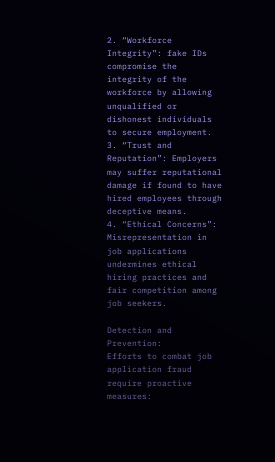2. “Workforce Integrity”: fake IDs compromise the integrity of the workforce by allowing unqualified or dishonest individuals to secure employment.
3. “Trust and Reputation”: Employers may suffer reputational damage if found to have hired employees through deceptive means.
4. “Ethical Concerns”: Misrepresentation in job applications undermines ethical hiring practices and fair competition among job seekers.

Detection and Prevention:
Efforts to combat job application fraud require proactive measures: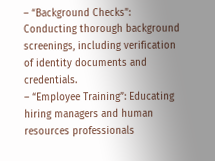– “Background Checks”: Conducting thorough background screenings, including verification of identity documents and credentials.
– “Employee Training”: Educating hiring managers and human resources professionals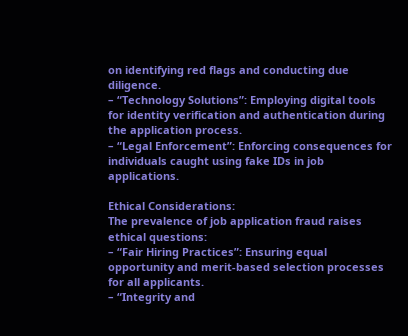on identifying red flags and conducting due diligence.
– “Technology Solutions”: Employing digital tools for identity verification and authentication during the application process.
– “Legal Enforcement”: Enforcing consequences for individuals caught using fake IDs in job applications.

Ethical Considerations:
The prevalence of job application fraud raises ethical questions:
– “Fair Hiring Practices”: Ensuring equal opportunity and merit-based selection processes for all applicants.
– “Integrity and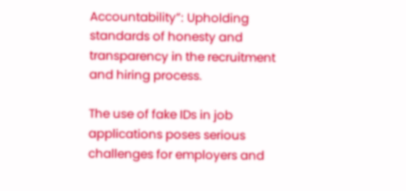Accountability”: Upholding standards of honesty and transparency in the recruitment and hiring process.

The use of fake IDs in job applications poses serious challenges for employers and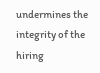undermines the integrity of the hiring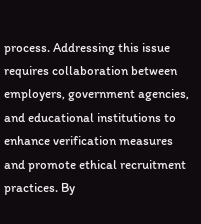process. Addressing this issue requires collaboration between employers, government agencies, and educational institutions to enhance verification measures and promote ethical recruitment practices. By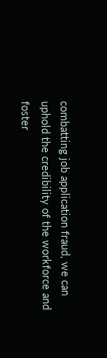combatting job application fraud, we can uphold the credibility of the workforce and foster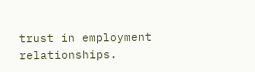trust in employment relationships.